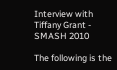Interview with Tiffany Grant - SMASH 2010

The following is the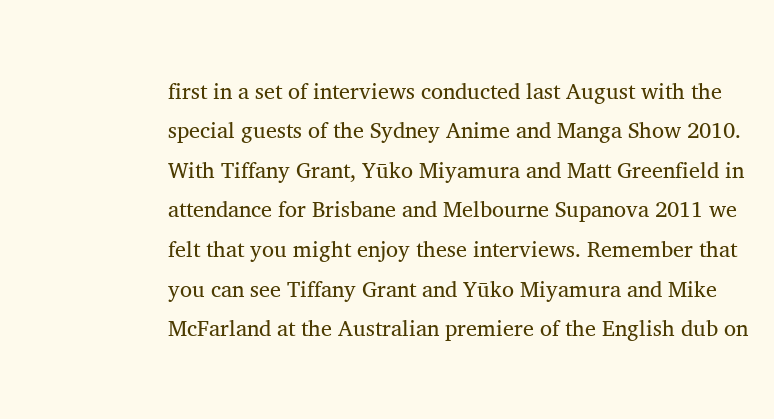first in a set of interviews conducted last August with the special guests of the Sydney Anime and Manga Show 2010. With Tiffany Grant, Yūko Miyamura and Matt Greenfield in attendance for Brisbane and Melbourne Supanova 2011 we felt that you might enjoy these interviews. Remember that you can see Tiffany Grant and Yūko Miyamura and Mike McFarland at the Australian premiere of the English dub on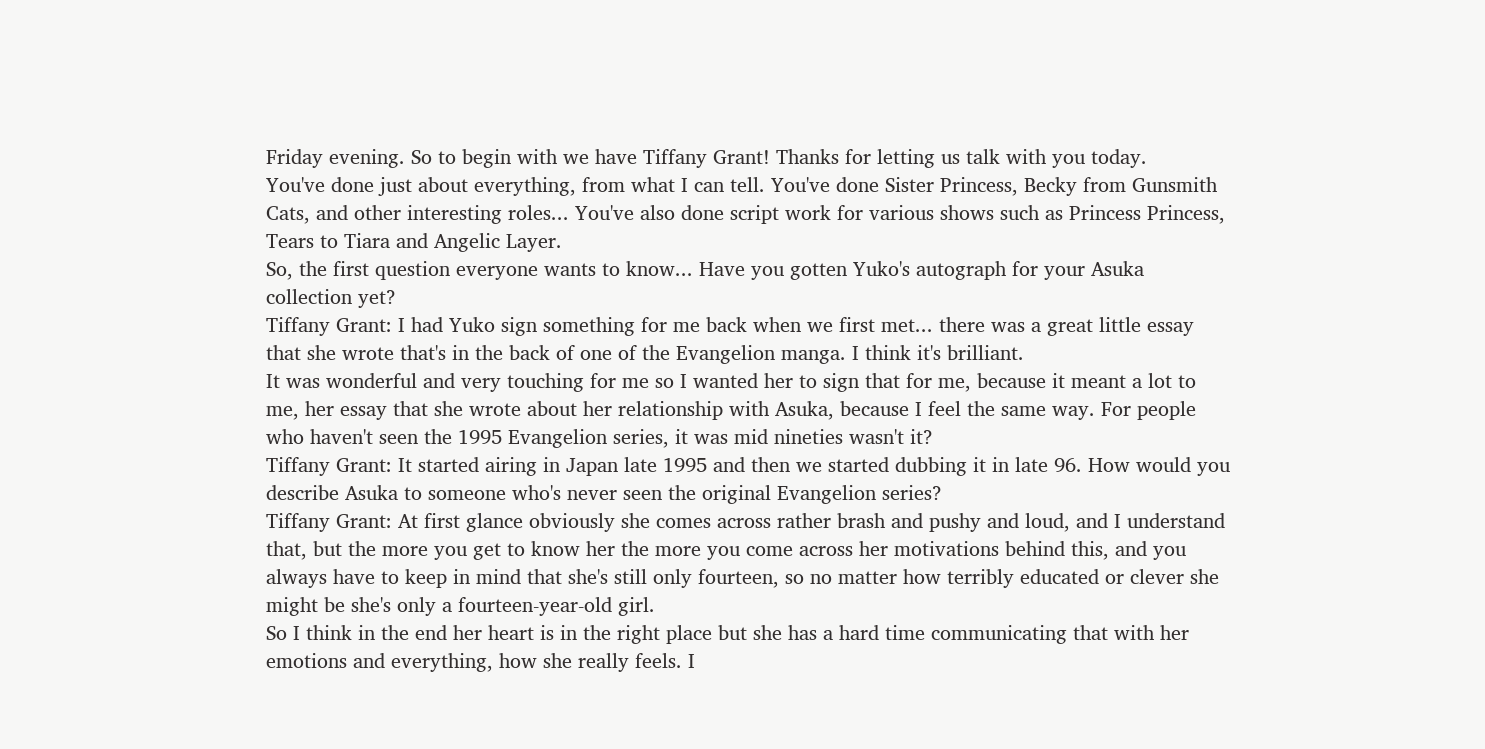Friday evening. So to begin with we have Tiffany Grant! Thanks for letting us talk with you today.
You've done just about everything, from what I can tell. You've done Sister Princess, Becky from Gunsmith Cats, and other interesting roles... You've also done script work for various shows such as Princess Princess, Tears to Tiara and Angelic Layer.
So, the first question everyone wants to know... Have you gotten Yuko's autograph for your Asuka collection yet?
Tiffany Grant: I had Yuko sign something for me back when we first met... there was a great little essay that she wrote that's in the back of one of the Evangelion manga. I think it's brilliant.
It was wonderful and very touching for me so I wanted her to sign that for me, because it meant a lot to me, her essay that she wrote about her relationship with Asuka, because I feel the same way. For people who haven't seen the 1995 Evangelion series, it was mid nineties wasn't it?
Tiffany Grant: It started airing in Japan late 1995 and then we started dubbing it in late 96. How would you describe Asuka to someone who's never seen the original Evangelion series?
Tiffany Grant: At first glance obviously she comes across rather brash and pushy and loud, and I understand that, but the more you get to know her the more you come across her motivations behind this, and you always have to keep in mind that she's still only fourteen, so no matter how terribly educated or clever she might be she's only a fourteen-year-old girl.
So I think in the end her heart is in the right place but she has a hard time communicating that with her emotions and everything, how she really feels. I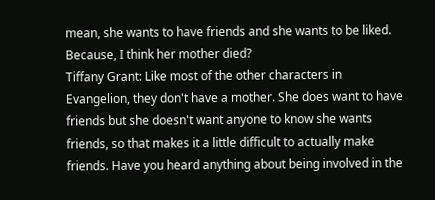mean, she wants to have friends and she wants to be liked. Because, I think her mother died?
Tiffany Grant: Like most of the other characters in Evangelion, they don't have a mother. She does want to have friends but she doesn't want anyone to know she wants friends, so that makes it a little difficult to actually make friends. Have you heard anything about being involved in the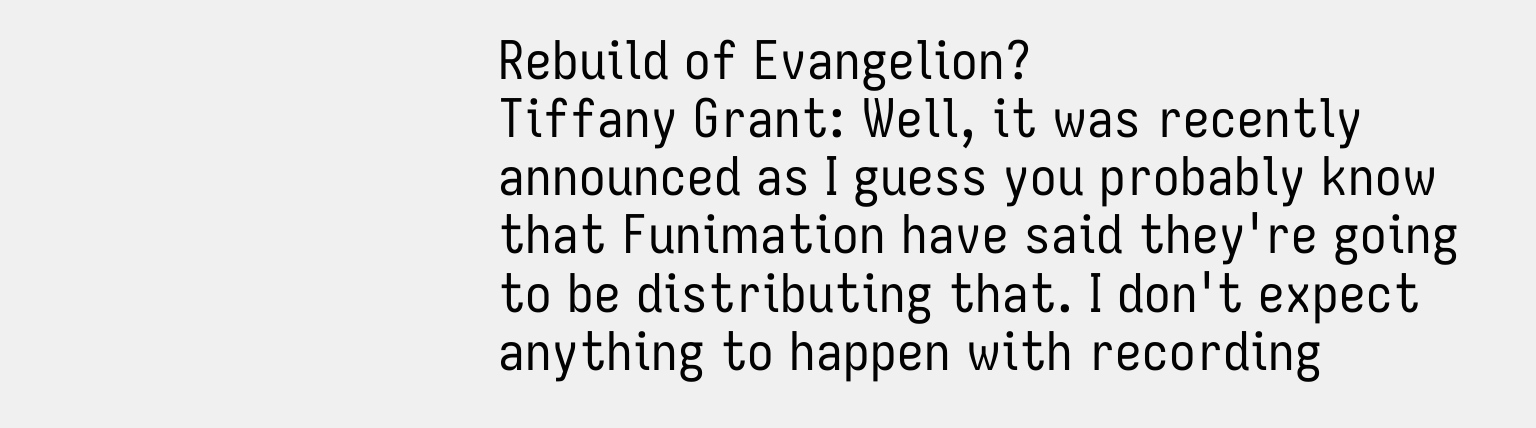Rebuild of Evangelion?
Tiffany Grant: Well, it was recently announced as I guess you probably know that Funimation have said they're going to be distributing that. I don't expect anything to happen with recording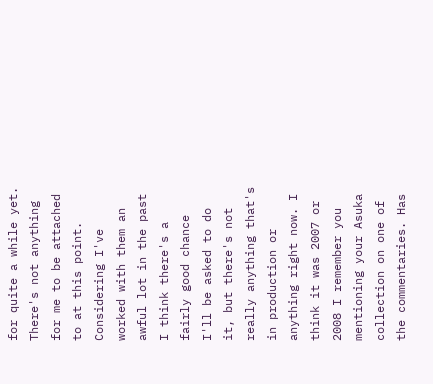for quite a while yet. There's not anything for me to be attached to at this point.
Considering I've worked with them an awful lot in the past I think there's a fairly good chance I'll be asked to do it, but there's not really anything that's in production or anything right now. I think it was 2007 or 2008 I remember you mentioning your Asuka collection on one of the commentaries. Has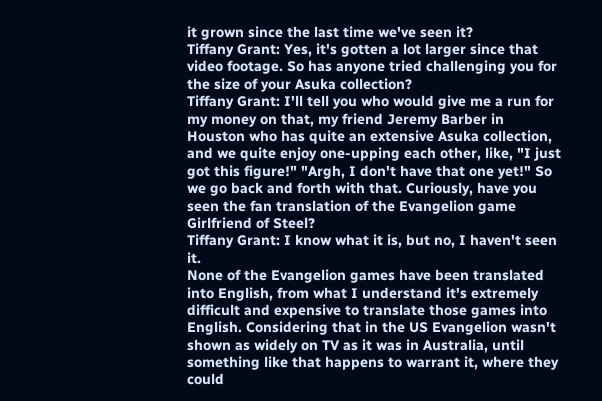it grown since the last time we've seen it?
Tiffany Grant: Yes, it's gotten a lot larger since that video footage. So has anyone tried challenging you for the size of your Asuka collection?
Tiffany Grant: I'll tell you who would give me a run for my money on that, my friend Jeremy Barber in Houston who has quite an extensive Asuka collection, and we quite enjoy one-upping each other, like, "I just got this figure!" "Argh, I don't have that one yet!" So we go back and forth with that. Curiously, have you seen the fan translation of the Evangelion game Girlfriend of Steel?
Tiffany Grant: I know what it is, but no, I haven't seen it.
None of the Evangelion games have been translated into English, from what I understand it's extremely difficult and expensive to translate those games into English. Considering that in the US Evangelion wasn't shown as widely on TV as it was in Australia, until something like that happens to warrant it, where they could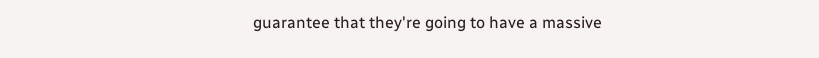guarantee that they're going to have a massive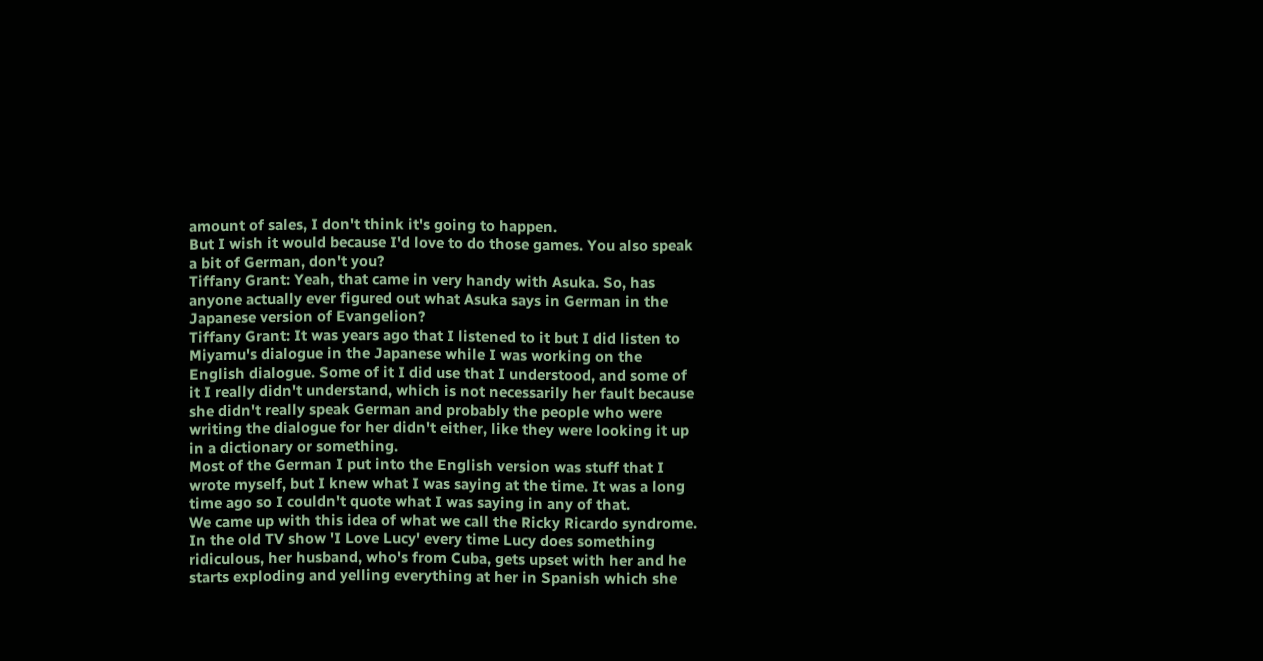amount of sales, I don't think it's going to happen.
But I wish it would because I'd love to do those games. You also speak a bit of German, don't you?
Tiffany Grant: Yeah, that came in very handy with Asuka. So, has anyone actually ever figured out what Asuka says in German in the Japanese version of Evangelion?
Tiffany Grant: It was years ago that I listened to it but I did listen to Miyamu's dialogue in the Japanese while I was working on the English dialogue. Some of it I did use that I understood, and some of it I really didn't understand, which is not necessarily her fault because she didn't really speak German and probably the people who were writing the dialogue for her didn't either, like they were looking it up in a dictionary or something.
Most of the German I put into the English version was stuff that I wrote myself, but I knew what I was saying at the time. It was a long time ago so I couldn't quote what I was saying in any of that.
We came up with this idea of what we call the Ricky Ricardo syndrome.
In the old TV show 'I Love Lucy' every time Lucy does something ridiculous, her husband, who's from Cuba, gets upset with her and he starts exploding and yelling everything at her in Spanish which she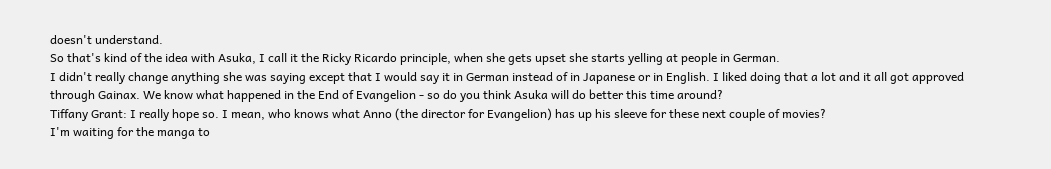doesn't understand.
So that's kind of the idea with Asuka, I call it the Ricky Ricardo principle, when she gets upset she starts yelling at people in German.
I didn't really change anything she was saying except that I would say it in German instead of in Japanese or in English. I liked doing that a lot and it all got approved through Gainax. We know what happened in the End of Evangelion - so do you think Asuka will do better this time around?
Tiffany Grant: I really hope so. I mean, who knows what Anno (the director for Evangelion) has up his sleeve for these next couple of movies?
I'm waiting for the manga to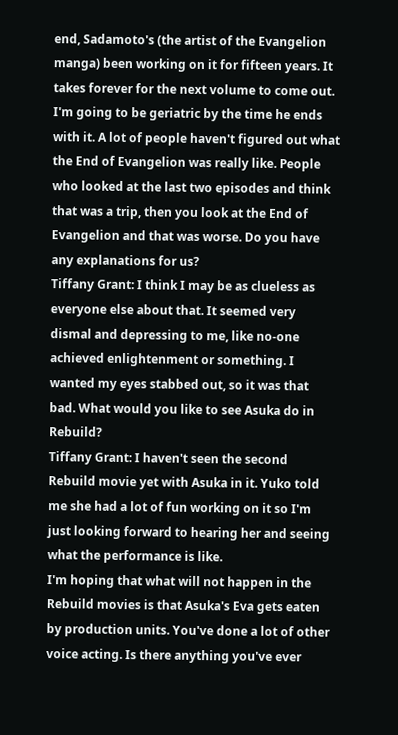end, Sadamoto's (the artist of the Evangelion manga) been working on it for fifteen years. It takes forever for the next volume to come out. I'm going to be geriatric by the time he ends with it. A lot of people haven't figured out what the End of Evangelion was really like. People who looked at the last two episodes and think that was a trip, then you look at the End of Evangelion and that was worse. Do you have any explanations for us?
Tiffany Grant: I think I may be as clueless as everyone else about that. It seemed very dismal and depressing to me, like no-one achieved enlightenment or something. I wanted my eyes stabbed out, so it was that bad. What would you like to see Asuka do in Rebuild?
Tiffany Grant: I haven't seen the second Rebuild movie yet with Asuka in it. Yuko told me she had a lot of fun working on it so I'm just looking forward to hearing her and seeing what the performance is like.
I'm hoping that what will not happen in the Rebuild movies is that Asuka's Eva gets eaten by production units. You've done a lot of other voice acting. Is there anything you've ever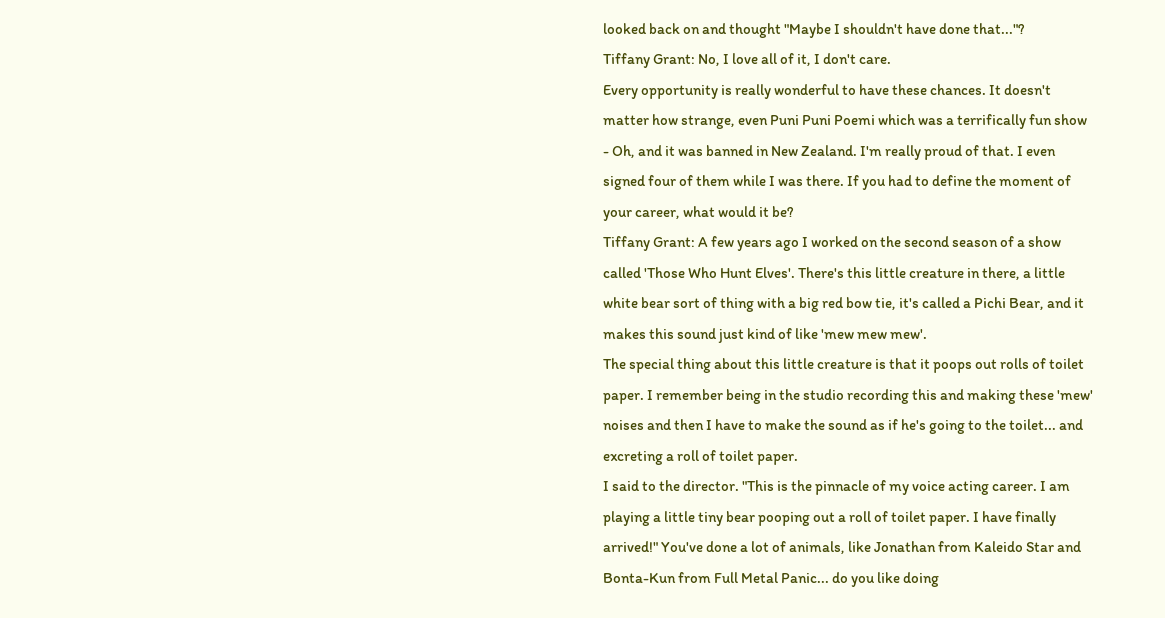looked back on and thought "Maybe I shouldn't have done that..."?
Tiffany Grant: No, I love all of it, I don't care.
Every opportunity is really wonderful to have these chances. It doesn't matter how strange, even Puni Puni Poemi which was a terrifically fun show - Oh, and it was banned in New Zealand. I'm really proud of that. I even signed four of them while I was there. If you had to define the moment of your career, what would it be?
Tiffany Grant: A few years ago I worked on the second season of a show called 'Those Who Hunt Elves'. There's this little creature in there, a little white bear sort of thing with a big red bow tie, it's called a Pichi Bear, and it makes this sound just kind of like 'mew mew mew'.
The special thing about this little creature is that it poops out rolls of toilet paper. I remember being in the studio recording this and making these 'mew' noises and then I have to make the sound as if he's going to the toilet... and excreting a roll of toilet paper.
I said to the director. "This is the pinnacle of my voice acting career. I am playing a little tiny bear pooping out a roll of toilet paper. I have finally arrived!" You've done a lot of animals, like Jonathan from Kaleido Star and Bonta-Kun from Full Metal Panic... do you like doing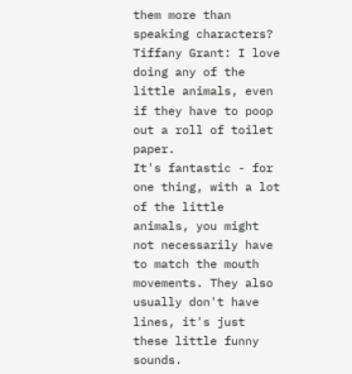them more than speaking characters?
Tiffany Grant: I love doing any of the little animals, even if they have to poop out a roll of toilet paper.
It's fantastic - for one thing, with a lot of the little animals, you might not necessarily have to match the mouth movements. They also usually don't have lines, it's just these little funny sounds.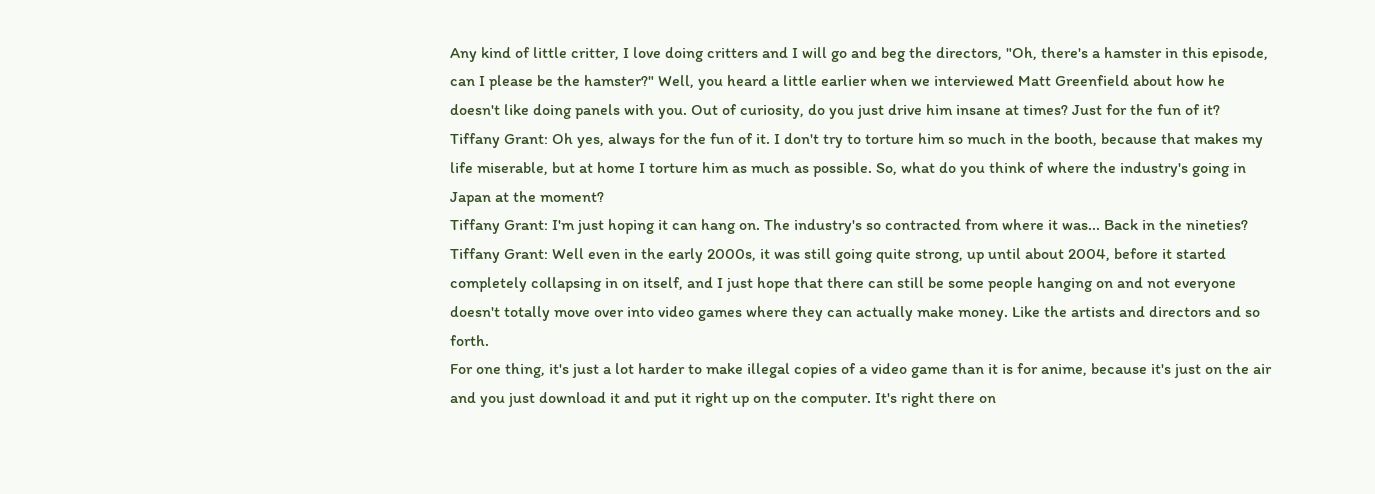Any kind of little critter, I love doing critters and I will go and beg the directors, "Oh, there's a hamster in this episode, can I please be the hamster?" Well, you heard a little earlier when we interviewed Matt Greenfield about how he doesn't like doing panels with you. Out of curiosity, do you just drive him insane at times? Just for the fun of it?
Tiffany Grant: Oh yes, always for the fun of it. I don't try to torture him so much in the booth, because that makes my life miserable, but at home I torture him as much as possible. So, what do you think of where the industry's going in Japan at the moment?
Tiffany Grant: I'm just hoping it can hang on. The industry's so contracted from where it was... Back in the nineties?
Tiffany Grant: Well even in the early 2000s, it was still going quite strong, up until about 2004, before it started completely collapsing in on itself, and I just hope that there can still be some people hanging on and not everyone doesn't totally move over into video games where they can actually make money. Like the artists and directors and so forth.
For one thing, it's just a lot harder to make illegal copies of a video game than it is for anime, because it's just on the air and you just download it and put it right up on the computer. It's right there on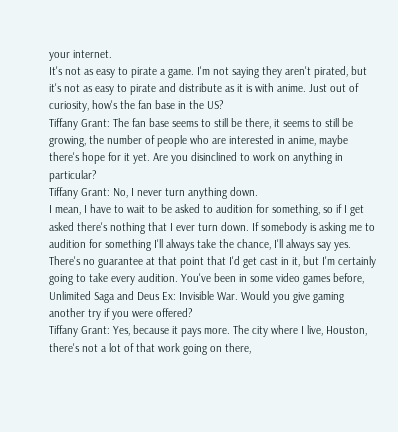your internet.
It's not as easy to pirate a game. I'm not saying they aren't pirated, but it's not as easy to pirate and distribute as it is with anime. Just out of curiosity, how's the fan base in the US?
Tiffany Grant: The fan base seems to still be there, it seems to still be growing, the number of people who are interested in anime, maybe there's hope for it yet. Are you disinclined to work on anything in particular?
Tiffany Grant: No, I never turn anything down.
I mean, I have to wait to be asked to audition for something, so if I get asked there's nothing that I ever turn down. If somebody is asking me to audition for something I'll always take the chance, I'll always say yes.
There's no guarantee at that point that I'd get cast in it, but I'm certainly going to take every audition. You've been in some video games before, Unlimited Saga and Deus Ex: Invisible War. Would you give gaming another try if you were offered?
Tiffany Grant: Yes, because it pays more. The city where I live, Houston, there's not a lot of that work going on there,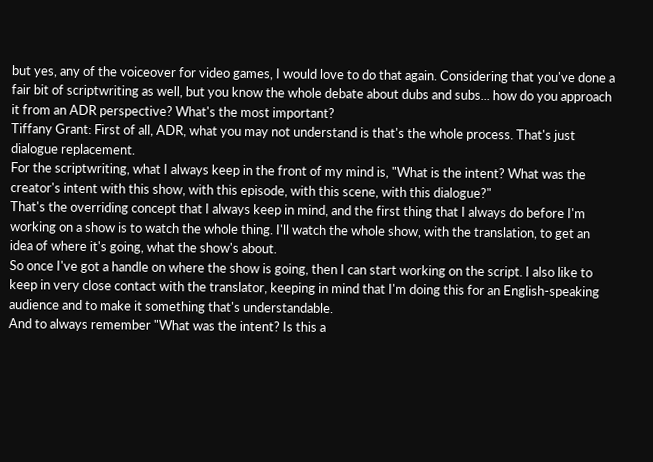but yes, any of the voiceover for video games, I would love to do that again. Considering that you've done a fair bit of scriptwriting as well, but you know the whole debate about dubs and subs... how do you approach it from an ADR perspective? What's the most important?
Tiffany Grant: First of all, ADR, what you may not understand is that's the whole process. That's just dialogue replacement.
For the scriptwriting, what I always keep in the front of my mind is, "What is the intent? What was the creator's intent with this show, with this episode, with this scene, with this dialogue?"
That's the overriding concept that I always keep in mind, and the first thing that I always do before I'm working on a show is to watch the whole thing. I'll watch the whole show, with the translation, to get an idea of where it's going, what the show's about.
So once I've got a handle on where the show is going, then I can start working on the script. I also like to keep in very close contact with the translator, keeping in mind that I'm doing this for an English-speaking audience and to make it something that's understandable.
And to always remember "What was the intent? Is this a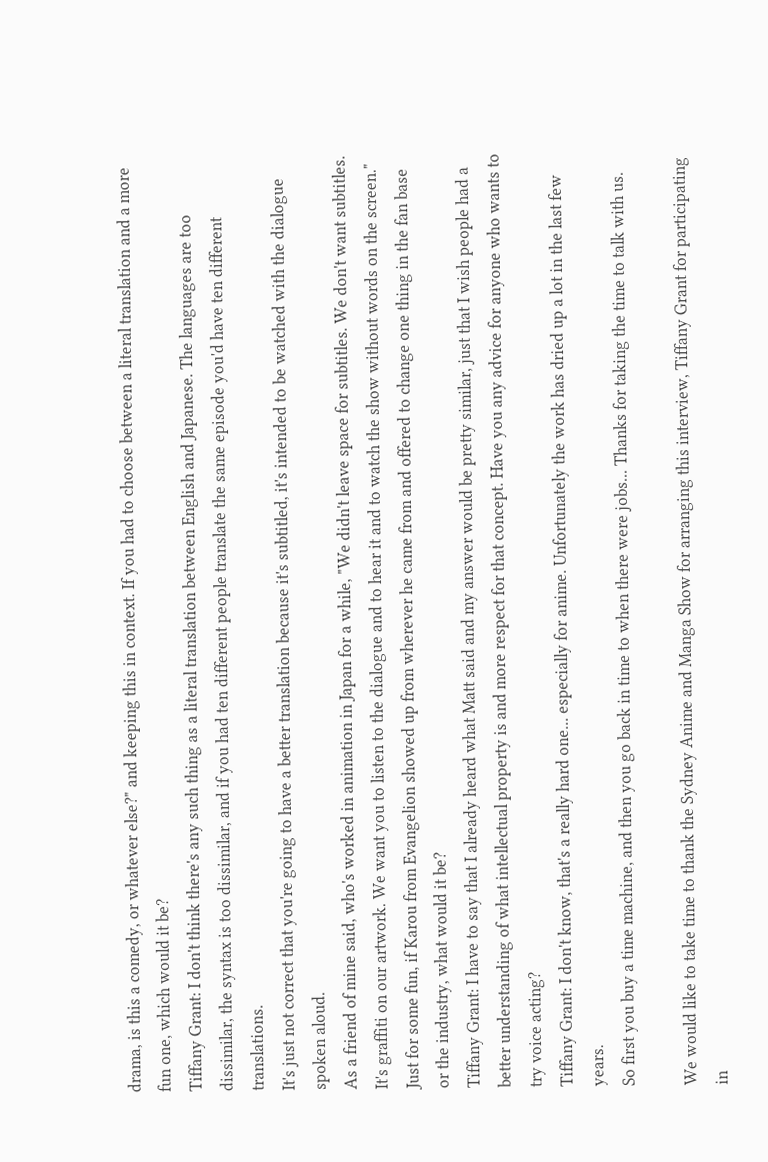drama, is this a comedy, or whatever else?" and keeping this in context. If you had to choose between a literal translation and a more fun one, which would it be?
Tiffany Grant: I don't think there's any such thing as a literal translation between English and Japanese. The languages are too dissimilar, the syntax is too dissimilar, and if you had ten different people translate the same episode you'd have ten different translations.
It's just not correct that you're going to have a better translation because it's subtitled, it's intended to be watched with the dialogue spoken aloud.
As a friend of mine said, who's worked in animation in Japan for a while, "We didn't leave space for subtitles. We don't want subtitles. It's graffiti on our artwork. We want you to listen to the dialogue and to hear it and to watch the show without words on the screen." Just for some fun, if Karou from Evangelion showed up from wherever he came from and offered to change one thing in the fan base or the industry, what would it be?
Tiffany Grant: I have to say that I already heard what Matt said and my answer would be pretty similar, just that I wish people had a better understanding of what intellectual property is and more respect for that concept. Have you any advice for anyone who wants to try voice acting?
Tiffany Grant: I don't know, that's a really hard one... especially for anime. Unfortunately the work has dried up a lot in the last few years.
So first you buy a time machine, and then you go back in time to when there were jobs... Thanks for taking the time to talk with us.

We would like to take time to thank the Sydney Anime and Manga Show for arranging this interview, Tiffany Grant for participating in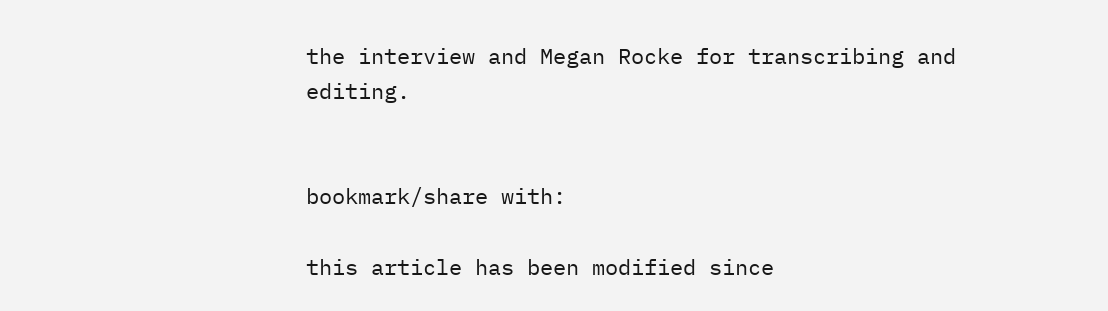the interview and Megan Rocke for transcribing and editing.


bookmark/share with:

this article has been modified since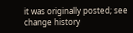it was originally posted; see change history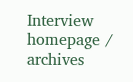Interview homepage / archives